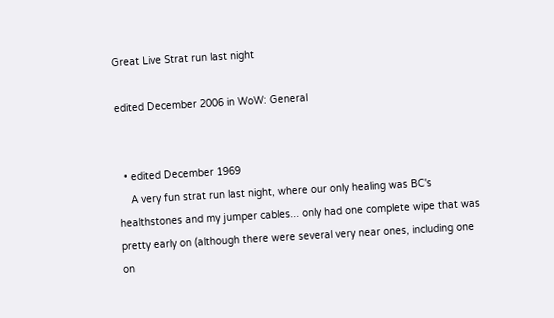Great Live Strat run last night

edited December 2006 in WoW: General


  • edited December 1969
    A very fun strat run last night, where our only healing was BC's healthstones and my jumper cables... only had one complete wipe that was pretty early on (although there were several very near ones, including one on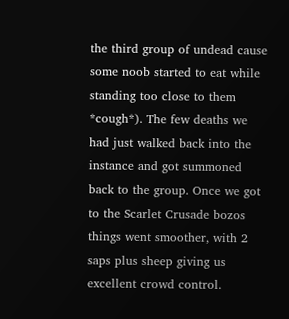the third group of undead cause some noob started to eat while standing too close to them *cough*). The few deaths we had just walked back into the instance and got summoned back to the group. Once we got to the Scarlet Crusade bozos things went smoother, with 2 saps plus sheep giving us excellent crowd control.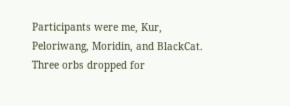Participants were me, Kur, Peloriwang, Moridin, and BlackCat. Three orbs dropped for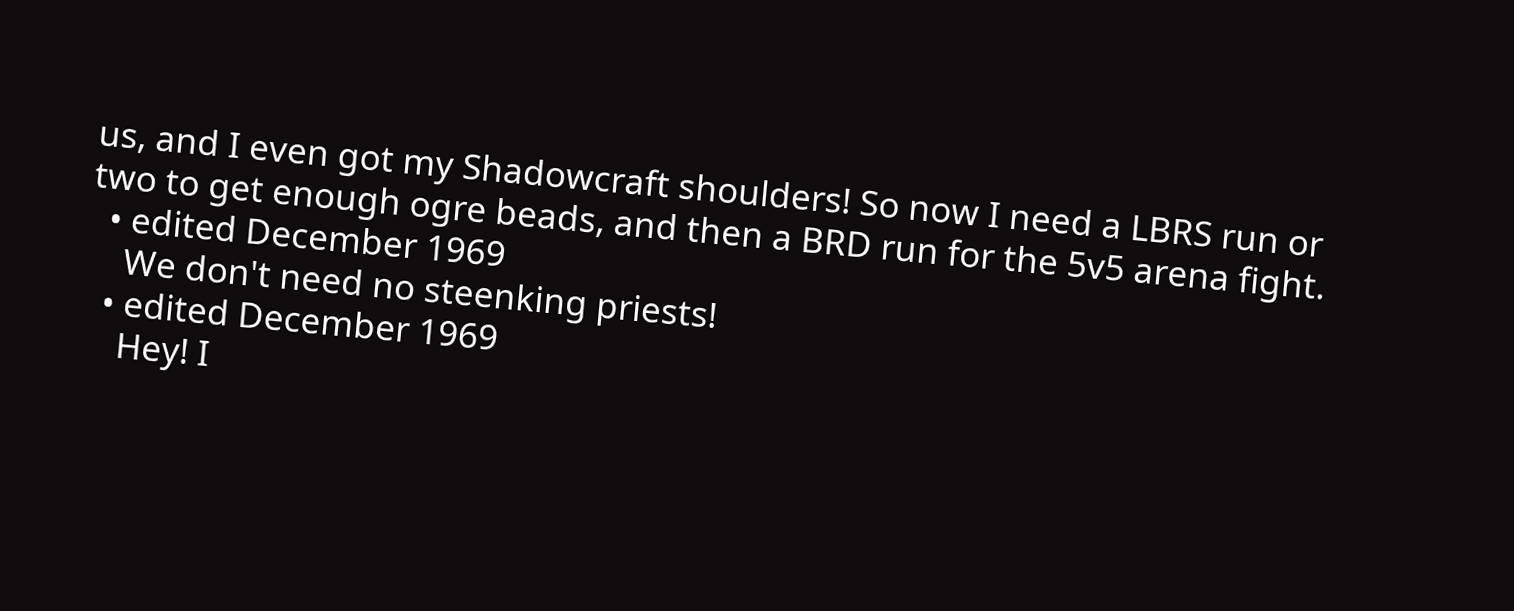us, and I even got my Shadowcraft shoulders! So now I need a LBRS run or two to get enough ogre beads, and then a BRD run for the 5v5 arena fight.
  • edited December 1969
    We don't need no steenking priests!
  • edited December 1969
    Hey! I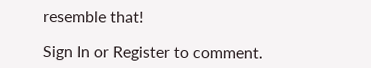resemble that!

Sign In or Register to comment.